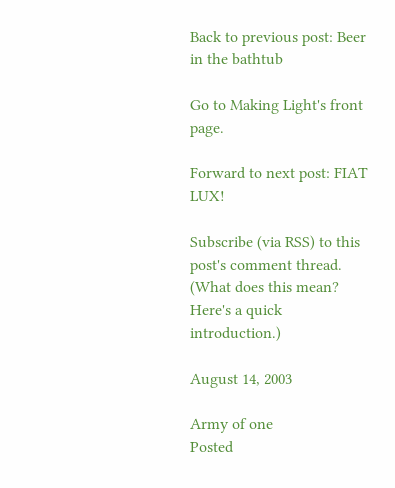Back to previous post: Beer in the bathtub

Go to Making Light's front page.

Forward to next post: FIAT LUX!

Subscribe (via RSS) to this post's comment thread. (What does this mean? Here's a quick introduction.)

August 14, 2003

Army of one
Posted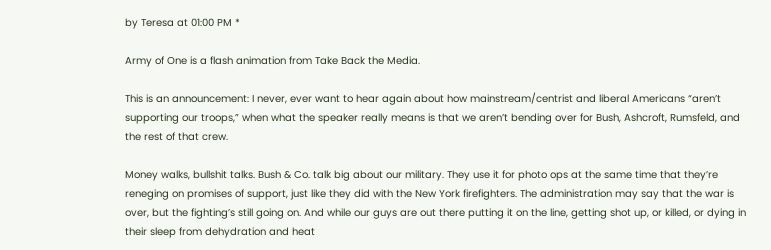by Teresa at 01:00 PM *

Army of One is a flash animation from Take Back the Media.

This is an announcement: I never, ever want to hear again about how mainstream/centrist and liberal Americans “aren’t supporting our troops,” when what the speaker really means is that we aren’t bending over for Bush, Ashcroft, Rumsfeld, and the rest of that crew.

Money walks, bullshit talks. Bush & Co. talk big about our military. They use it for photo ops at the same time that they’re reneging on promises of support, just like they did with the New York firefighters. The administration may say that the war is over, but the fighting’s still going on. And while our guys are out there putting it on the line, getting shot up, or killed, or dying in their sleep from dehydration and heat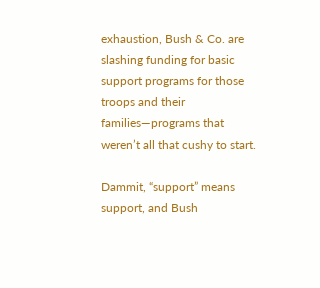exhaustion, Bush & Co. are slashing funding for basic support programs for those troops and their families—programs that weren’t all that cushy to start.

Dammit, “support” means support, and Bush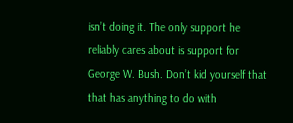isn’t doing it. The only support he reliably cares about is support for George W. Bush. Don’t kid yourself that that has anything to do with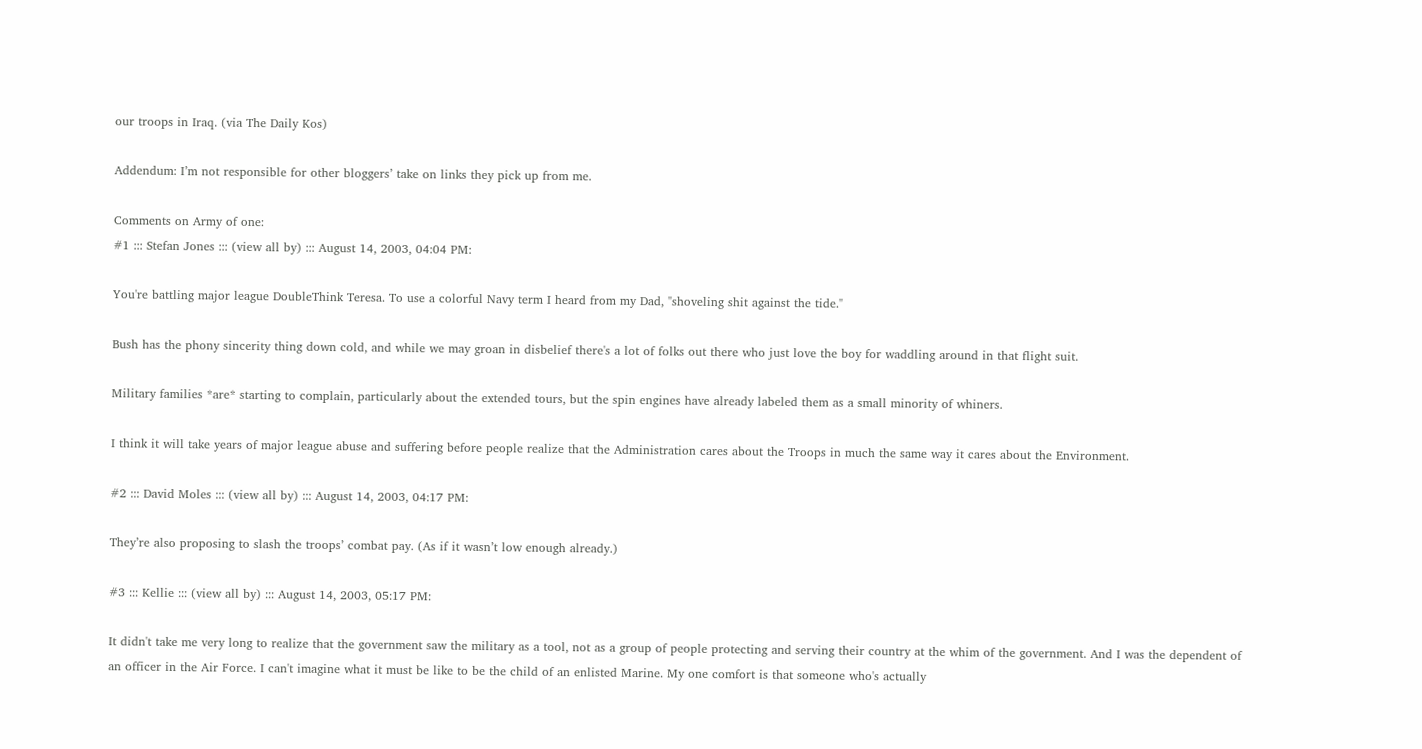our troops in Iraq. (via The Daily Kos)

Addendum: I’m not responsible for other bloggers’ take on links they pick up from me.

Comments on Army of one:
#1 ::: Stefan Jones ::: (view all by) ::: August 14, 2003, 04:04 PM:

You're battling major league DoubleThink Teresa. To use a colorful Navy term I heard from my Dad, "shoveling shit against the tide."

Bush has the phony sincerity thing down cold, and while we may groan in disbelief there's a lot of folks out there who just love the boy for waddling around in that flight suit.

Military families *are* starting to complain, particularly about the extended tours, but the spin engines have already labeled them as a small minority of whiners.

I think it will take years of major league abuse and suffering before people realize that the Administration cares about the Troops in much the same way it cares about the Environment.

#2 ::: David Moles ::: (view all by) ::: August 14, 2003, 04:17 PM:

They’re also proposing to slash the troops’ combat pay. (As if it wasn’t low enough already.)

#3 ::: Kellie ::: (view all by) ::: August 14, 2003, 05:17 PM:

It didn't take me very long to realize that the government saw the military as a tool, not as a group of people protecting and serving their country at the whim of the government. And I was the dependent of an officer in the Air Force. I can't imagine what it must be like to be the child of an enlisted Marine. My one comfort is that someone who's actually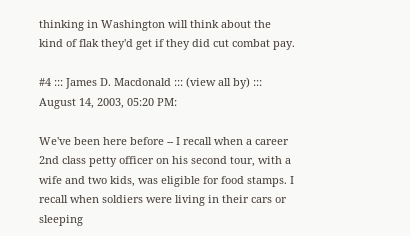thinking in Washington will think about the kind of flak they'd get if they did cut combat pay.

#4 ::: James D. Macdonald ::: (view all by) ::: August 14, 2003, 05:20 PM:

We've been here before -- I recall when a career 2nd class petty officer on his second tour, with a wife and two kids, was eligible for food stamps. I recall when soldiers were living in their cars or sleeping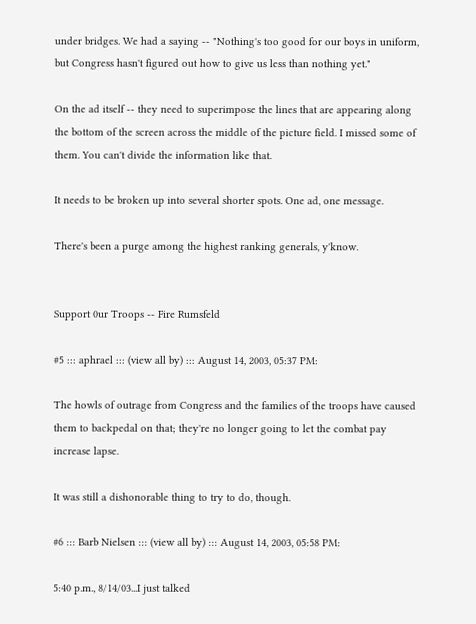under bridges. We had a saying -- "Nothing's too good for our boys in uniform, but Congress hasn't figured out how to give us less than nothing yet."

On the ad itself -- they need to superimpose the lines that are appearing along the bottom of the screen across the middle of the picture field. I missed some of them. You can't divide the information like that.

It needs to be broken up into several shorter spots. One ad, one message.

There's been a purge among the highest ranking generals, y'know.


Support 0ur Troops -- Fire Rumsfeld

#5 ::: aphrael ::: (view all by) ::: August 14, 2003, 05:37 PM:

The howls of outrage from Congress and the families of the troops have caused them to backpedal on that; they're no longer going to let the combat pay increase lapse.

It was still a dishonorable thing to try to do, though.

#6 ::: Barb Nielsen ::: (view all by) ::: August 14, 2003, 05:58 PM:

5:40 p.m., 8/14/03...I just talked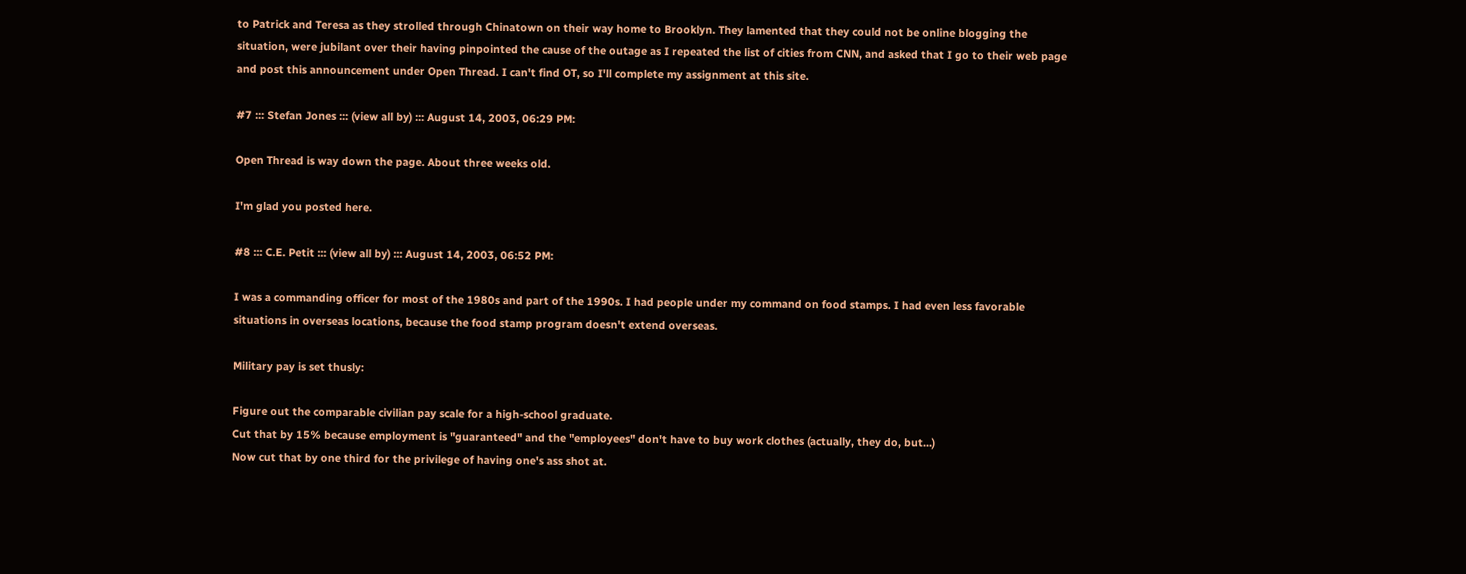to Patrick and Teresa as they strolled through Chinatown on their way home to Brooklyn. They lamented that they could not be online blogging the situation, were jubilant over their having pinpointed the cause of the outage as I repeated the list of cities from CNN, and asked that I go to their web page and post this announcement under Open Thread. I can't find OT, so I'll complete my assignment at this site.

#7 ::: Stefan Jones ::: (view all by) ::: August 14, 2003, 06:29 PM:

Open Thread is way down the page. About three weeks old.

I'm glad you posted here.

#8 ::: C.E. Petit ::: (view all by) ::: August 14, 2003, 06:52 PM:

I was a commanding officer for most of the 1980s and part of the 1990s. I had people under my command on food stamps. I had even less favorable situations in overseas locations, because the food stamp program doesn't extend overseas.

Military pay is set thusly:

Figure out the comparable civilian pay scale for a high-school graduate.
Cut that by 15% because employment is "guaranteed" and the "employees" don't have to buy work clothes (actually, they do, but...)
Now cut that by one third for the privilege of having one's ass shot at.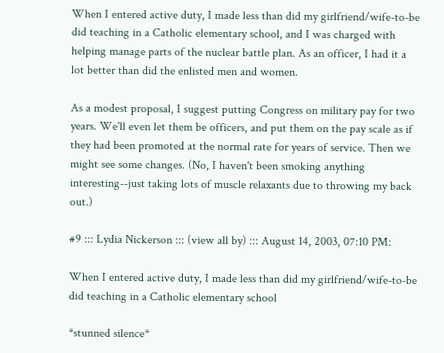When I entered active duty, I made less than did my girlfriend/wife-to-be did teaching in a Catholic elementary school, and I was charged with helping manage parts of the nuclear battle plan. As an officer, I had it a lot better than did the enlisted men and women.

As a modest proposal, I suggest putting Congress on military pay for two years. We'll even let them be officers, and put them on the pay scale as if they had been promoted at the normal rate for years of service. Then we might see some changes. (No, I haven't been smoking anything interesting--just taking lots of muscle relaxants due to throwing my back out.)

#9 ::: Lydia Nickerson ::: (view all by) ::: August 14, 2003, 07:10 PM:

When I entered active duty, I made less than did my girlfriend/wife-to-be did teaching in a Catholic elementary school

*stunned silence*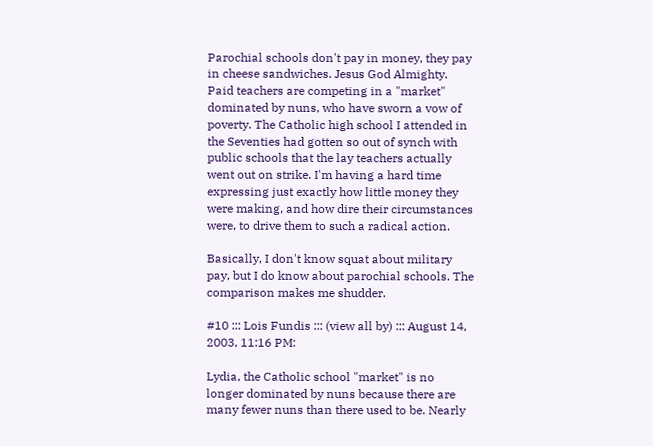Parochial schools don't pay in money, they pay in cheese sandwiches. Jesus God Almighty. Paid teachers are competing in a "market" dominated by nuns, who have sworn a vow of poverty. The Catholic high school I attended in the Seventies had gotten so out of synch with public schools that the lay teachers actually went out on strike. I'm having a hard time expressing just exactly how little money they were making, and how dire their circumstances were, to drive them to such a radical action.

Basically, I don't know squat about military pay, but I do know about parochial schools. The comparison makes me shudder.

#10 ::: Lois Fundis ::: (view all by) ::: August 14, 2003, 11:16 PM:

Lydia, the Catholic school "market" is no longer dominated by nuns because there are many fewer nuns than there used to be. Nearly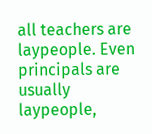all teachers are laypeople. Even principals are usually laypeople,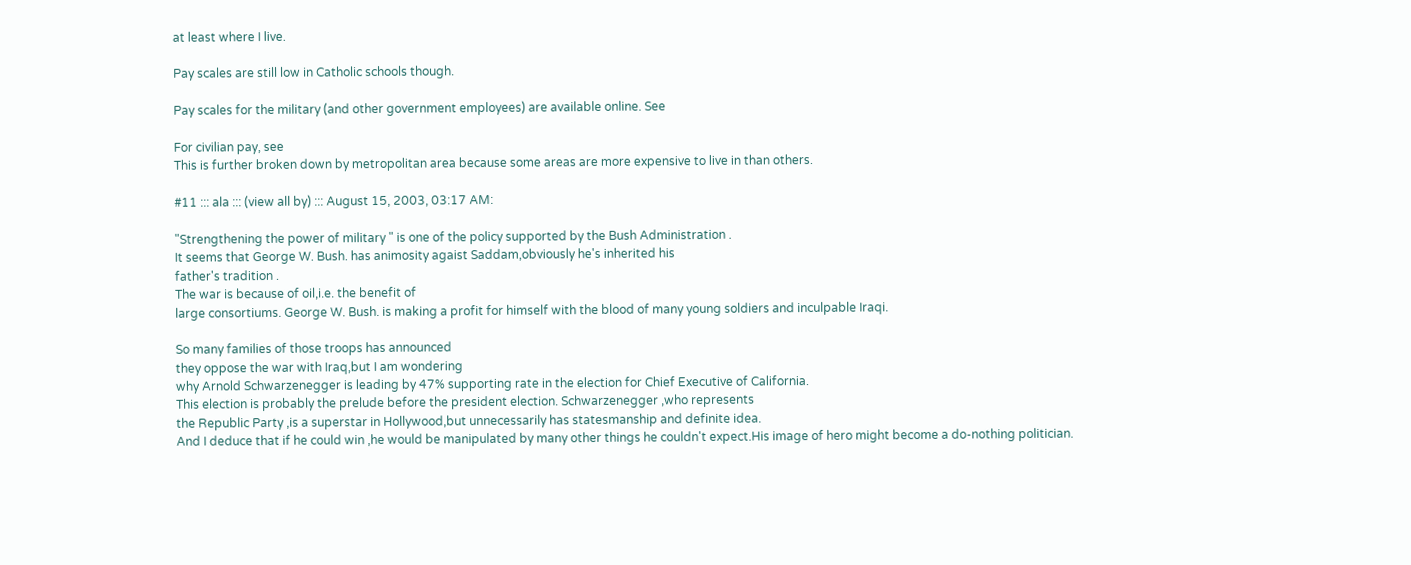at least where I live.

Pay scales are still low in Catholic schools though.

Pay scales for the military (and other government employees) are available online. See

For civilian pay, see
This is further broken down by metropolitan area because some areas are more expensive to live in than others.

#11 ::: ala ::: (view all by) ::: August 15, 2003, 03:17 AM:

"Strengthening the power of military " is one of the policy supported by the Bush Administration .
It seems that George W. Bush. has animosity agaist Saddam,obviously he's inherited his
father's tradition .
The war is because of oil,i.e. the benefit of
large consortiums. George W. Bush. is making a profit for himself with the blood of many young soldiers and inculpable Iraqi.

So many families of those troops has announced
they oppose the war with Iraq,but I am wondering
why Arnold Schwarzenegger is leading by 47% supporting rate in the election for Chief Executive of California.
This election is probably the prelude before the president election. Schwarzenegger ,who represents
the Republic Party ,is a superstar in Hollywood,but unnecessarily has statesmanship and definite idea.
And I deduce that if he could win ,he would be manipulated by many other things he couldn't expect.His image of hero might become a do-nothing politician.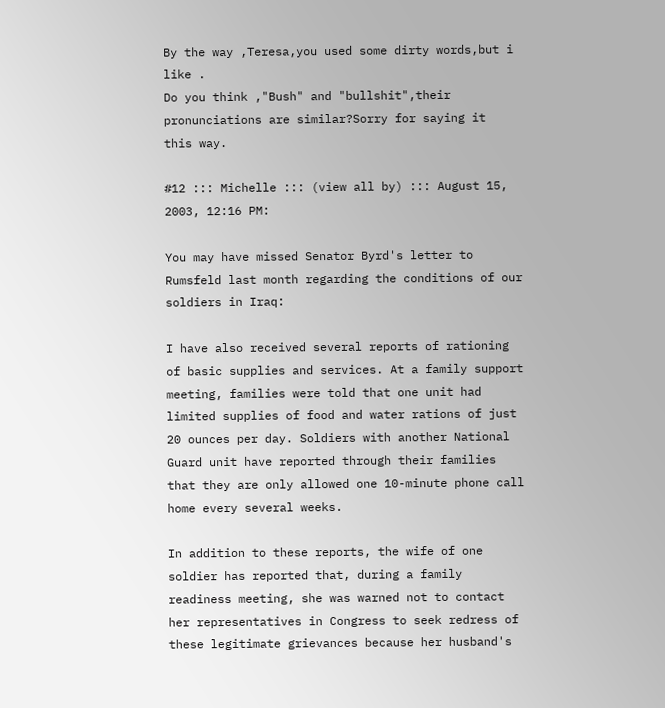By the way ,Teresa,you used some dirty words,but i like .
Do you think ,"Bush" and "bullshit",their pronunciations are similar?Sorry for saying it
this way.

#12 ::: Michelle ::: (view all by) ::: August 15, 2003, 12:16 PM:

You may have missed Senator Byrd's letter to Rumsfeld last month regarding the conditions of our soldiers in Iraq:

I have also received several reports of rationing of basic supplies and services. At a family support meeting, families were told that one unit had limited supplies of food and water rations of just 20 ounces per day. Soldiers with another National Guard unit have reported through their families that they are only allowed one 10-minute phone call home every several weeks.

In addition to these reports, the wife of one soldier has reported that, during a family readiness meeting, she was warned not to contact her representatives in Congress to seek redress of these legitimate grievances because her husband's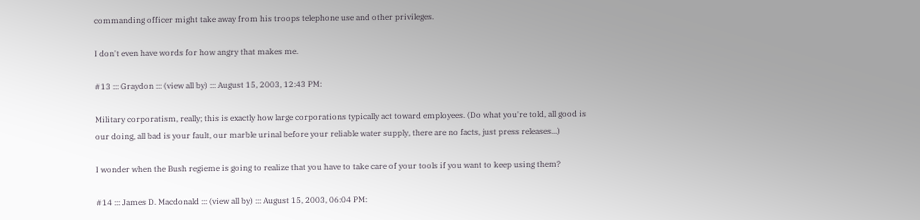commanding officer might take away from his troops telephone use and other privileges.

I don't even have words for how angry that makes me.

#13 ::: Graydon ::: (view all by) ::: August 15, 2003, 12:43 PM:

Military corporatism, really; this is exactly how large corporations typically act toward employees. (Do what you're told, all good is our doing, all bad is your fault, our marble urinal before your reliable water supply, there are no facts, just press releases...)

I wonder when the Bush regieme is going to realize that you have to take care of your tools if you want to keep using them?

#14 ::: James D. Macdonald ::: (view all by) ::: August 15, 2003, 06:04 PM: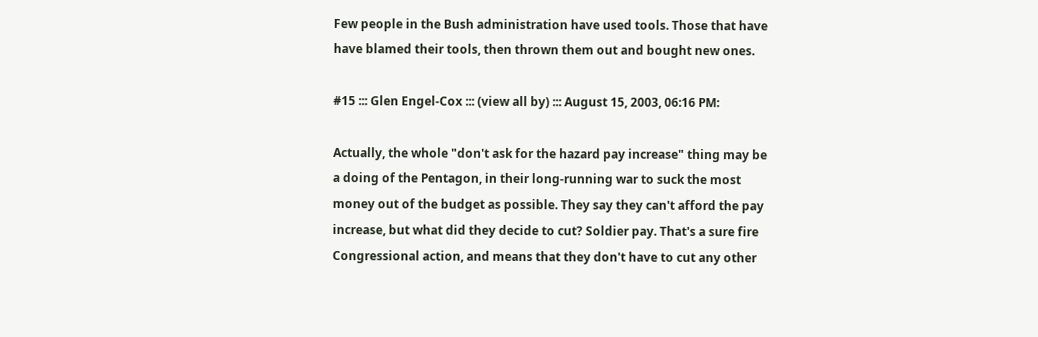Few people in the Bush administration have used tools. Those that have have blamed their tools, then thrown them out and bought new ones.

#15 ::: Glen Engel-Cox ::: (view all by) ::: August 15, 2003, 06:16 PM:

Actually, the whole "don't ask for the hazard pay increase" thing may be a doing of the Pentagon, in their long-running war to suck the most money out of the budget as possible. They say they can't afford the pay increase, but what did they decide to cut? Soldier pay. That's a sure fire Congressional action, and means that they don't have to cut any other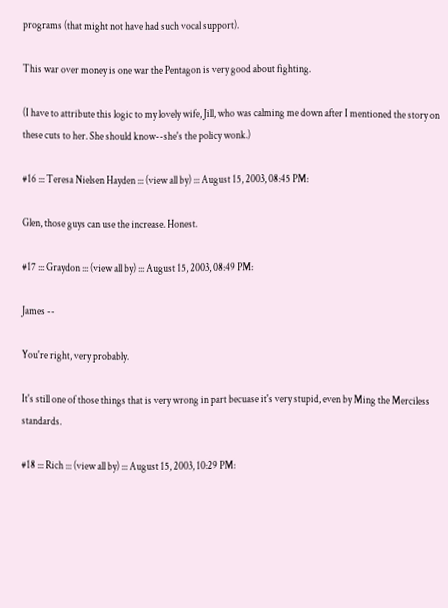programs (that might not have had such vocal support).

This war over money is one war the Pentagon is very good about fighting.

(I have to attribute this logic to my lovely wife, Jill, who was calming me down after I mentioned the story on these cuts to her. She should know--she's the policy wonk.)

#16 ::: Teresa Nielsen Hayden ::: (view all by) ::: August 15, 2003, 08:45 PM:

Glen, those guys can use the increase. Honest.

#17 ::: Graydon ::: (view all by) ::: August 15, 2003, 08:49 PM:

James --

You're right, very probably.

It's still one of those things that is very wrong in part becuase it's very stupid, even by Ming the Merciless standards.

#18 ::: Rich ::: (view all by) ::: August 15, 2003, 10:29 PM: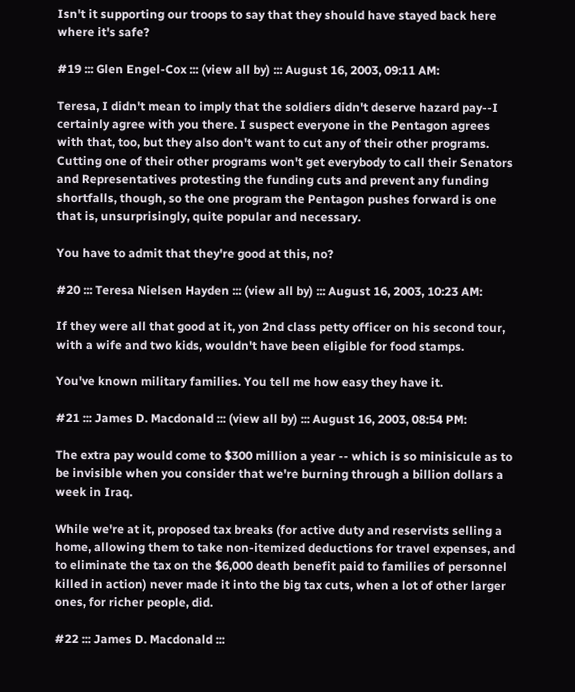Isn't it supporting our troops to say that they should have stayed back here where it's safe?

#19 ::: Glen Engel-Cox ::: (view all by) ::: August 16, 2003, 09:11 AM:

Teresa, I didn't mean to imply that the soldiers didn't deserve hazard pay--I certainly agree with you there. I suspect everyone in the Pentagon agrees with that, too, but they also don't want to cut any of their other programs. Cutting one of their other programs won't get everybody to call their Senators and Representatives protesting the funding cuts and prevent any funding shortfalls, though, so the one program the Pentagon pushes forward is one that is, unsurprisingly, quite popular and necessary.

You have to admit that they're good at this, no?

#20 ::: Teresa Nielsen Hayden ::: (view all by) ::: August 16, 2003, 10:23 AM:

If they were all that good at it, yon 2nd class petty officer on his second tour, with a wife and two kids, wouldn't have been eligible for food stamps.

You've known military families. You tell me how easy they have it.

#21 ::: James D. Macdonald ::: (view all by) ::: August 16, 2003, 08:54 PM:

The extra pay would come to $300 million a year -- which is so minisicule as to be invisible when you consider that we're burning through a billion dollars a week in Iraq.

While we're at it, proposed tax breaks (for active duty and reservists selling a home, allowing them to take non-itemized deductions for travel expenses, and to eliminate the tax on the $6,000 death benefit paid to families of personnel killed in action) never made it into the big tax cuts, when a lot of other larger ones, for richer people, did.

#22 ::: James D. Macdonald :::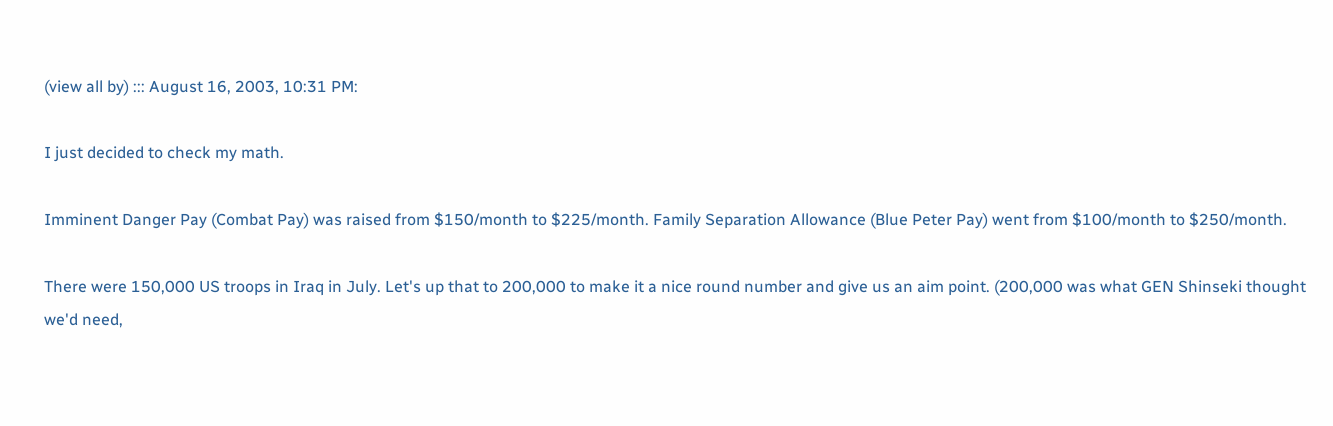(view all by) ::: August 16, 2003, 10:31 PM:

I just decided to check my math.

Imminent Danger Pay (Combat Pay) was raised from $150/month to $225/month. Family Separation Allowance (Blue Peter Pay) went from $100/month to $250/month.

There were 150,000 US troops in Iraq in July. Let's up that to 200,000 to make it a nice round number and give us an aim point. (200,000 was what GEN Shinseki thought we'd need,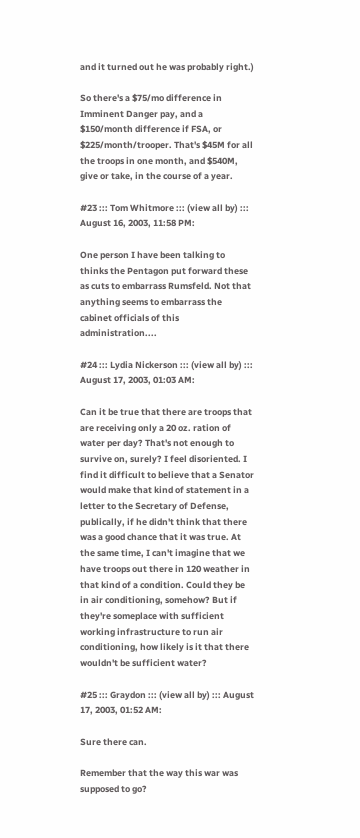and it turned out he was probably right.)

So there's a $75/mo difference in Imminent Danger pay, and a $150/month difference if FSA, or $225/month/trooper. That's $45M for all the troops in one month, and $540M, give or take, in the course of a year.

#23 ::: Tom Whitmore ::: (view all by) ::: August 16, 2003, 11:58 PM:

One person I have been talking to thinks the Pentagon put forward these as cuts to embarrass Rumsfeld. Not that anything seems to embarrass the cabinet officials of this administration....

#24 ::: Lydia Nickerson ::: (view all by) ::: August 17, 2003, 01:03 AM:

Can it be true that there are troops that are receiving only a 20 oz. ration of water per day? That's not enough to survive on, surely? I feel disoriented. I find it difficult to believe that a Senator would make that kind of statement in a letter to the Secretary of Defense, publically, if he didn't think that there was a good chance that it was true. At the same time, I can't imagine that we have troops out there in 120 weather in that kind of a condition. Could they be in air conditioning, somehow? But if they're someplace with sufficient working infrastructure to run air conditioning, how likely is it that there wouldn't be sufficient water?

#25 ::: Graydon ::: (view all by) ::: August 17, 2003, 01:52 AM:

Sure there can.

Remember that the way this war was supposed to go?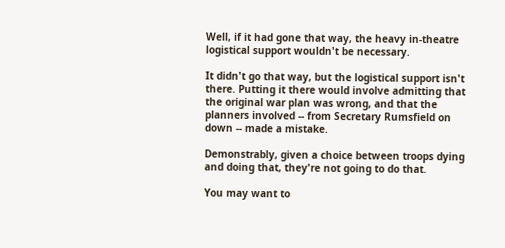Well, if it had gone that way, the heavy in-theatre logistical support wouldn't be necessary.

It didn't go that way, but the logistical support isn't there. Putting it there would involve admitting that the original war plan was wrong, and that the planners involved -- from Secretary Rumsfield on down -- made a mistake.

Demonstrably, given a choice between troops dying and doing that, they're not going to do that.

You may want to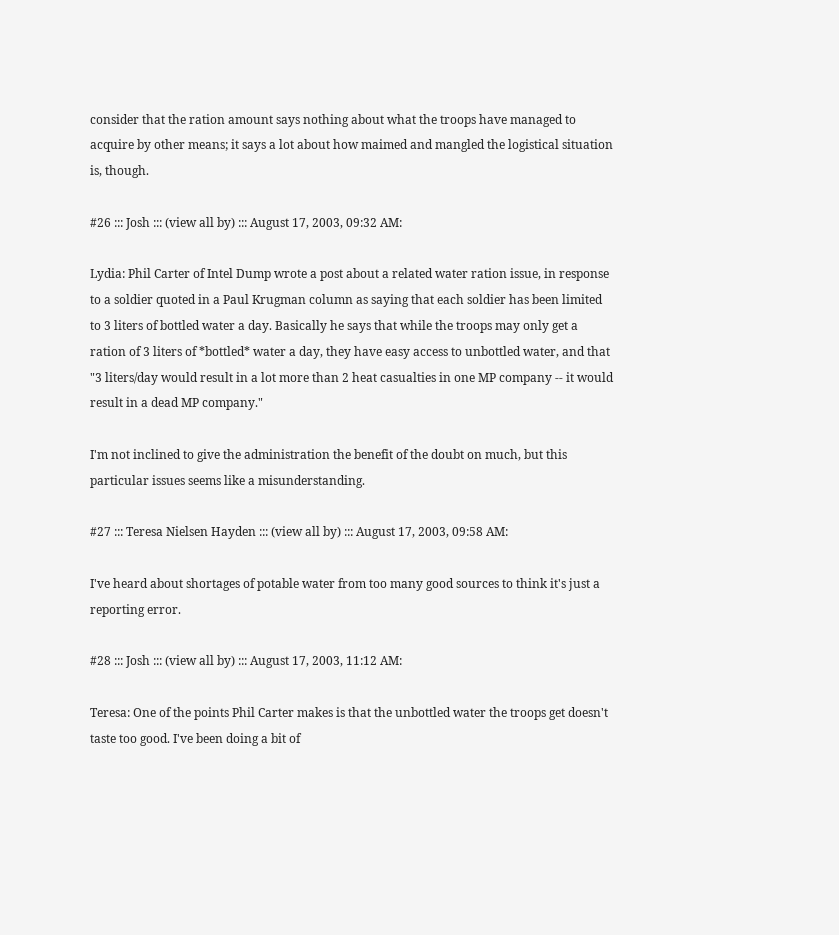consider that the ration amount says nothing about what the troops have managed to acquire by other means; it says a lot about how maimed and mangled the logistical situation is, though.

#26 ::: Josh ::: (view all by) ::: August 17, 2003, 09:32 AM:

Lydia: Phil Carter of Intel Dump wrote a post about a related water ration issue, in response to a soldier quoted in a Paul Krugman column as saying that each soldier has been limited to 3 liters of bottled water a day. Basically he says that while the troops may only get a ration of 3 liters of *bottled* water a day, they have easy access to unbottled water, and that "3 liters/day would result in a lot more than 2 heat casualties in one MP company -- it would result in a dead MP company."

I'm not inclined to give the administration the benefit of the doubt on much, but this particular issues seems like a misunderstanding.

#27 ::: Teresa Nielsen Hayden ::: (view all by) ::: August 17, 2003, 09:58 AM:

I've heard about shortages of potable water from too many good sources to think it's just a reporting error.

#28 ::: Josh ::: (view all by) ::: August 17, 2003, 11:12 AM:

Teresa: One of the points Phil Carter makes is that the unbottled water the troops get doesn't taste too good. I've been doing a bit of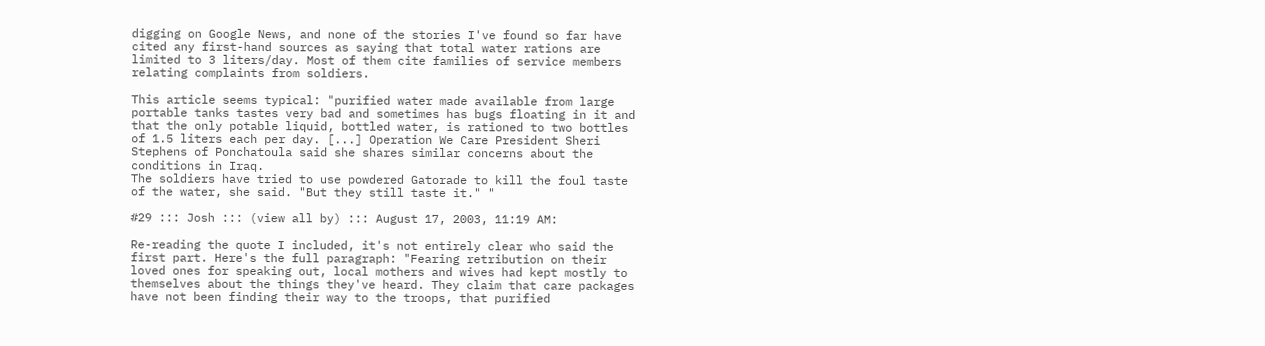digging on Google News, and none of the stories I've found so far have cited any first-hand sources as saying that total water rations are limited to 3 liters/day. Most of them cite families of service members relating complaints from soldiers.

This article seems typical: "purified water made available from large portable tanks tastes very bad and sometimes has bugs floating in it and that the only potable liquid, bottled water, is rationed to two bottles of 1.5 liters each per day. [...] Operation We Care President Sheri Stephens of Ponchatoula said she shares similar concerns about the conditions in Iraq.
The soldiers have tried to use powdered Gatorade to kill the foul taste of the water, she said. "But they still taste it." "

#29 ::: Josh ::: (view all by) ::: August 17, 2003, 11:19 AM:

Re-reading the quote I included, it's not entirely clear who said the first part. Here's the full paragraph: "Fearing retribution on their loved ones for speaking out, local mothers and wives had kept mostly to themselves about the things they've heard. They claim that care packages have not been finding their way to the troops, that purified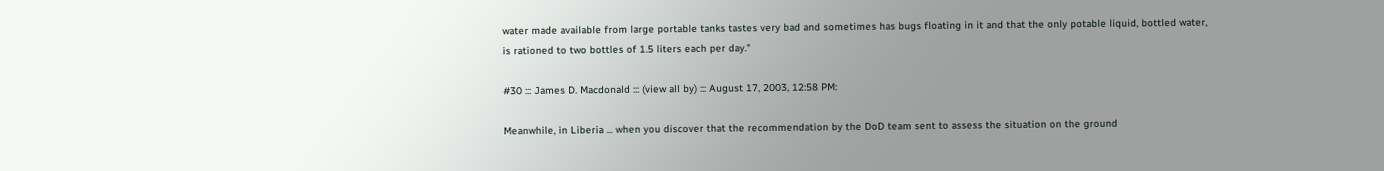water made available from large portable tanks tastes very bad and sometimes has bugs floating in it and that the only potable liquid, bottled water, is rationed to two bottles of 1.5 liters each per day."

#30 ::: James D. Macdonald ::: (view all by) ::: August 17, 2003, 12:58 PM:

Meanwhile, in Liberia ... when you discover that the recommendation by the DoD team sent to assess the situation on the ground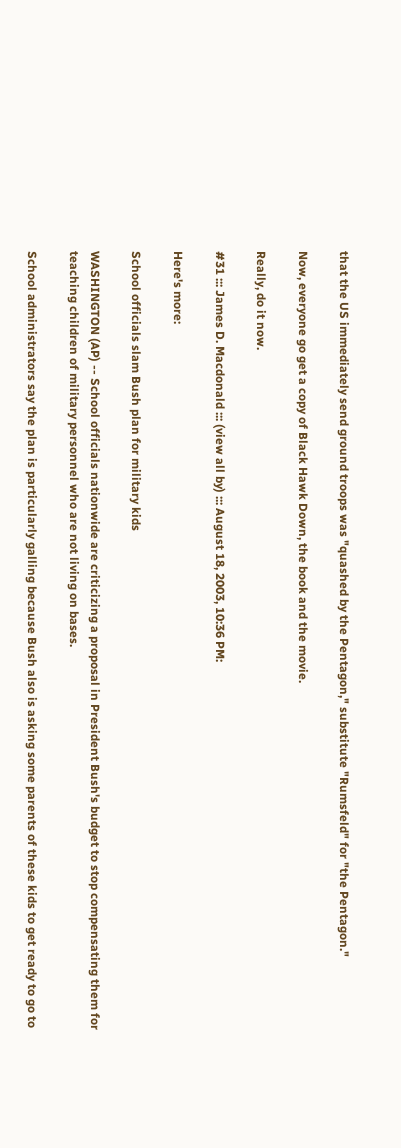that the US immediately send ground troops was "quashed by the Pentagon," substitute "Rumsfeld" for "the Pentagon."

Now, everyone go get a copy of Black Hawk Down, the book and the movie.

Really, do it now.

#31 ::: James D. Macdonald ::: (view all by) ::: August 18, 2003, 10:36 PM:

Here's more:

School officials slam Bush plan for military kids

WASHINGTON (AP) -- School officials nationwide are criticizing a proposal in President Bush's budget to stop compensating them for teaching children of military personnel who are not living on bases.

School administrators say the plan is particularly galling because Bush also is asking some parents of these kids to get ready to go to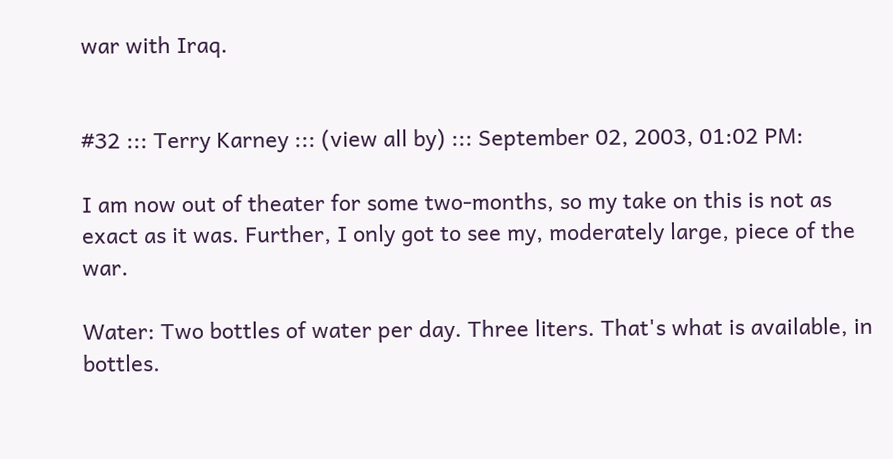war with Iraq.


#32 ::: Terry Karney ::: (view all by) ::: September 02, 2003, 01:02 PM:

I am now out of theater for some two-months, so my take on this is not as exact as it was. Further, I only got to see my, moderately large, piece of the war.

Water: Two bottles of water per day. Three liters. That's what is available, in bottles.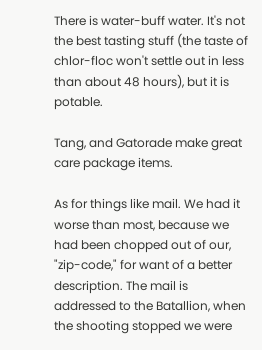There is water-buff water. It's not the best tasting stuff (the taste of chlor-floc won't settle out in less than about 48 hours), but it is potable.

Tang, and Gatorade make great care package items.

As for things like mail. We had it worse than most, because we had been chopped out of our, "zip-code," for want of a better description. The mail is addressed to the Batallion, when the shooting stopped we were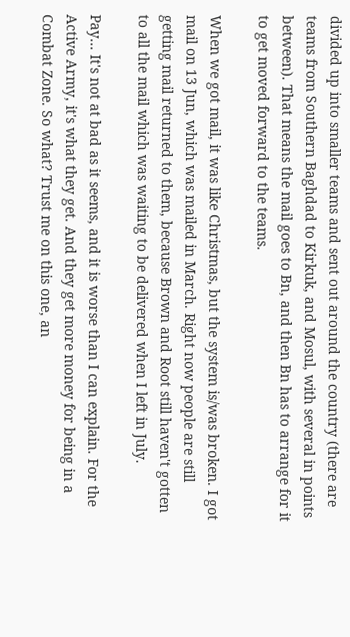divided up into smaller teams and sent out around the country (there are teams from Southern Baghdad to Kirkuk, and Mosul, with several in points between). That means the mail goes to Bn, and then Bn has to arrange for it to get moved forward to the teams.

When we got mail, it was like Christmas, but the system is/was broken. I got mail on 13 Jun, which was mailed in March. Right now people are still getting mail returned to them, because Brown and Root still haven't gotten to all the mail which was waiting to be delivered when I left in July.

Pay... It's not at bad as it seems, and it is worse than I can explain. For the Active Army, it's what they get. And they get more money for being in a Combat Zone. So what? Trust me on this one, an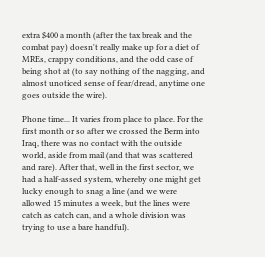extra $400 a month (after the tax break and the combat pay) doesn't really make up for a diet of MREs, crappy conditions, and the odd case of being shot at (to say nothing of the nagging, and almost unoticed sense of fear/dread, anytime one goes outside the wire).

Phone time... It varies from place to place. For the first month or so after we crossed the Berm into Iraq, there was no contact with the outside world, aside from mail (and that was scattered and rare). After that, well in the first sector, we had a half-assed system, whereby one might get lucky enough to snag a line (and we were allowed 15 minutes a week, but the lines were catch as catch can, and a whole division was trying to use a bare handful).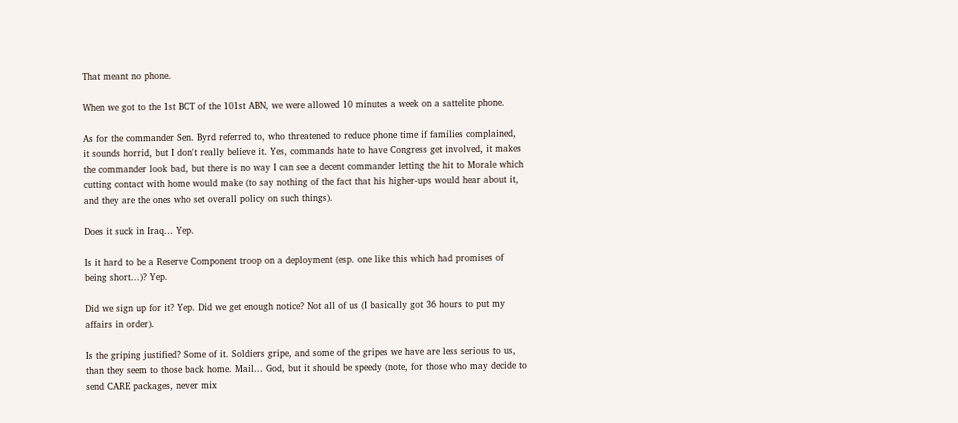That meant no phone.

When we got to the 1st BCT of the 101st ABN, we were allowed 10 minutes a week on a sattelite phone.

As for the commander Sen. Byrd referred to, who threatened to reduce phone time if families complained, it sounds horrid, but I don't really believe it. Yes, commands hate to have Congress get involved, it makes the commander look bad, but there is no way I can see a decent commander letting the hit to Morale which cutting contact with home would make (to say nothing of the fact that his higher-ups would hear about it, and they are the ones who set overall policy on such things).

Does it suck in Iraq... Yep.

Is it hard to be a Reserve Component troop on a deployment (esp. one like this which had promises of being short...)? Yep.

Did we sign up for it? Yep. Did we get enough notice? Not all of us (I basically got 36 hours to put my affairs in order).

Is the griping justified? Some of it. Soldiers gripe, and some of the gripes we have are less serious to us, than they seem to those back home. Mail... God, but it should be speedy (note, for those who may decide to send CARE packages, never mix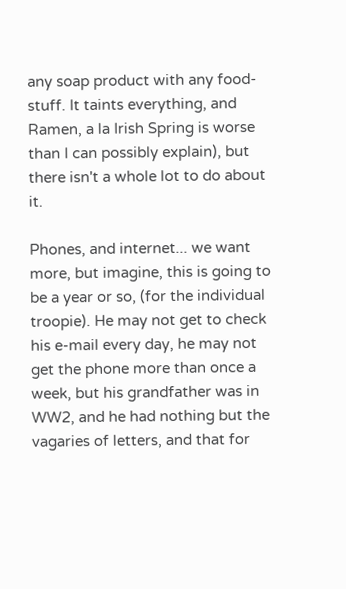any soap product with any food-stuff. It taints everything, and Ramen, a la Irish Spring is worse than I can possibly explain), but there isn't a whole lot to do about it.

Phones, and internet... we want more, but imagine, this is going to be a year or so, (for the individual troopie). He may not get to check his e-mail every day, he may not get the phone more than once a week, but his grandfather was in WW2, and he had nothing but the vagaries of letters, and that for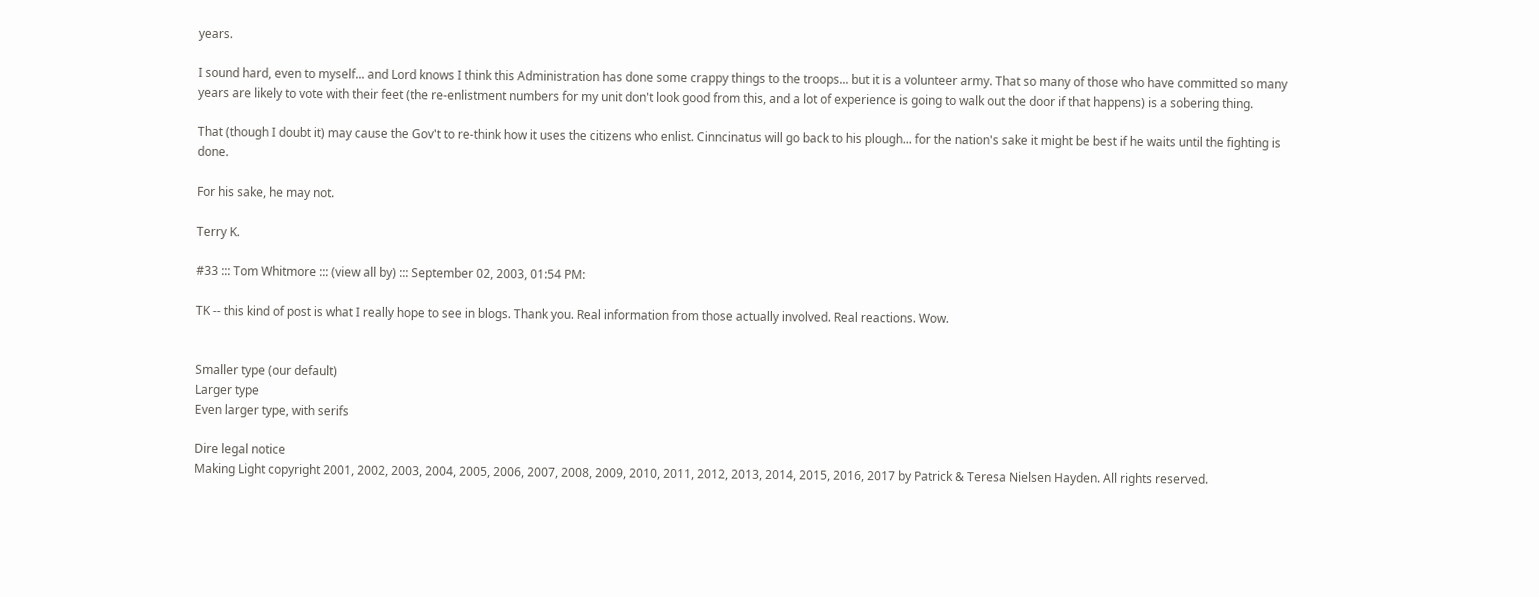years.

I sound hard, even to myself... and Lord knows I think this Administration has done some crappy things to the troops... but it is a volunteer army. That so many of those who have committed so many years are likely to vote with their feet (the re-enlistment numbers for my unit don't look good from this, and a lot of experience is going to walk out the door if that happens) is a sobering thing.

That (though I doubt it) may cause the Gov't to re-think how it uses the citizens who enlist. Cinncinatus will go back to his plough... for the nation's sake it might be best if he waits until the fighting is done.

For his sake, he may not.

Terry K.

#33 ::: Tom Whitmore ::: (view all by) ::: September 02, 2003, 01:54 PM:

TK -- this kind of post is what I really hope to see in blogs. Thank you. Real information from those actually involved. Real reactions. Wow.


Smaller type (our default)
Larger type
Even larger type, with serifs

Dire legal notice
Making Light copyright 2001, 2002, 2003, 2004, 2005, 2006, 2007, 2008, 2009, 2010, 2011, 2012, 2013, 2014, 2015, 2016, 2017 by Patrick & Teresa Nielsen Hayden. All rights reserved.